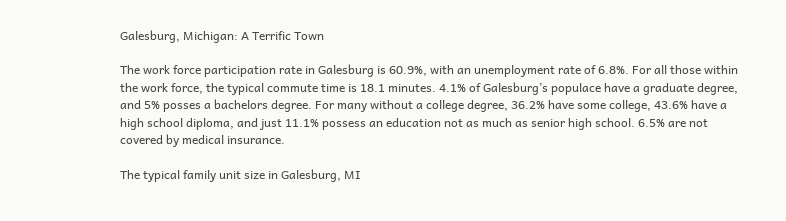Galesburg, Michigan: A Terrific Town

The work force participation rate in Galesburg is 60.9%, with an unemployment rate of 6.8%. For all those within the work force, the typical commute time is 18.1 minutes. 4.1% of Galesburg’s populace have a graduate degree, and 5% posses a bachelors degree. For many without a college degree, 36.2% have some college, 43.6% have a high school diploma, and just 11.1% possess an education not as much as senior high school. 6.5% are not covered by medical insurance.

The typical family unit size in Galesburg, MI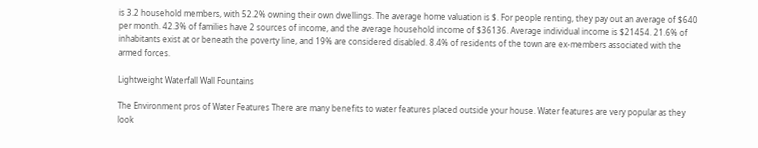is 3.2 household members, with 52.2% owning their own dwellings. The average home valuation is $. For people renting, they pay out an average of $640 per month. 42.3% of families have 2 sources of income, and the average household income of $36136. Average individual income is $21454. 21.6% of inhabitants exist at or beneath the poverty line, and 19% are considered disabled. 8.4% of residents of the town are ex-members associated with the armed forces.

Lightweight Waterfall Wall Fountains

The Environment pros of Water Features There are many benefits to water features placed outside your house. Water features are very popular as they look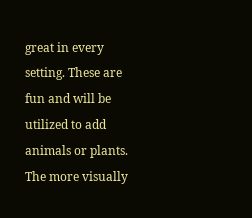great in every setting. These are fun and will be utilized to add animals or plants. The more visually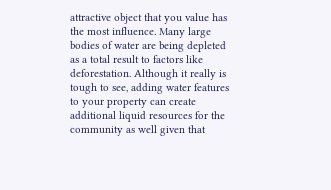attractive object that you value has the most influence. Many large bodies of water are being depleted as a total result to factors like deforestation. Although it really is tough to see, adding water features to your property can create additional liquid resources for the community as well given that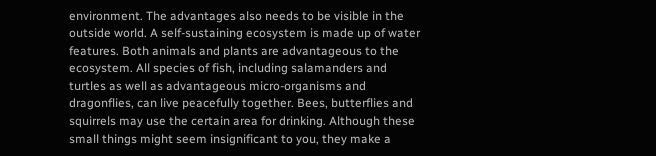environment. The advantages also needs to be visible in the outside world. A self-sustaining ecosystem is made up of water features. Both animals and plants are advantageous to the ecosystem. All species of fish, including salamanders and turtles as well as advantageous micro-organisms and dragonflies, can live peacefully together. Bees, butterflies and squirrels may use the certain area for drinking. Although these small things might seem insignificant to you, they make a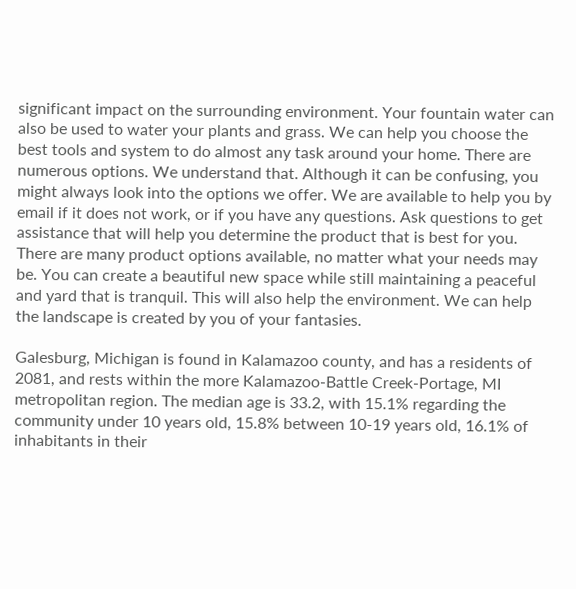significant impact on the surrounding environment. Your fountain water can also be used to water your plants and grass. We can help you choose the best tools and system to do almost any task around your home. There are numerous options. We understand that. Although it can be confusing, you might always look into the options we offer. We are available to help you by email if it does not work, or if you have any questions. Ask questions to get assistance that will help you determine the product that is best for you. There are many product options available, no matter what your needs may be. You can create a beautiful new space while still maintaining a peaceful and yard that is tranquil. This will also help the environment. We can help the landscape is created by you of your fantasies.

Galesburg, Michigan is found in Kalamazoo county, and has a residents of 2081, and rests within the more Kalamazoo-Battle Creek-Portage, MI metropolitan region. The median age is 33.2, with 15.1% regarding the community under 10 years old, 15.8% between 10-19 years old, 16.1% of inhabitants in their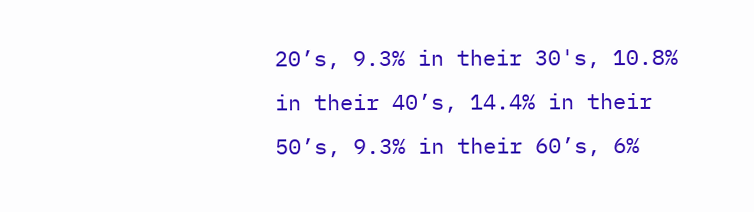20’s, 9.3% in their 30's, 10.8% in their 40’s, 14.4% in their 50’s, 9.3% in their 60’s, 6%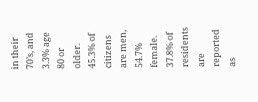in their 70’s, and 3.3% age 80 or older. 45.3% of citizens are men, 54.7% female. 37.8% of residents are reported as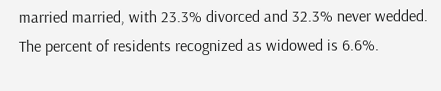married married, with 23.3% divorced and 32.3% never wedded. The percent of residents recognized as widowed is 6.6%.